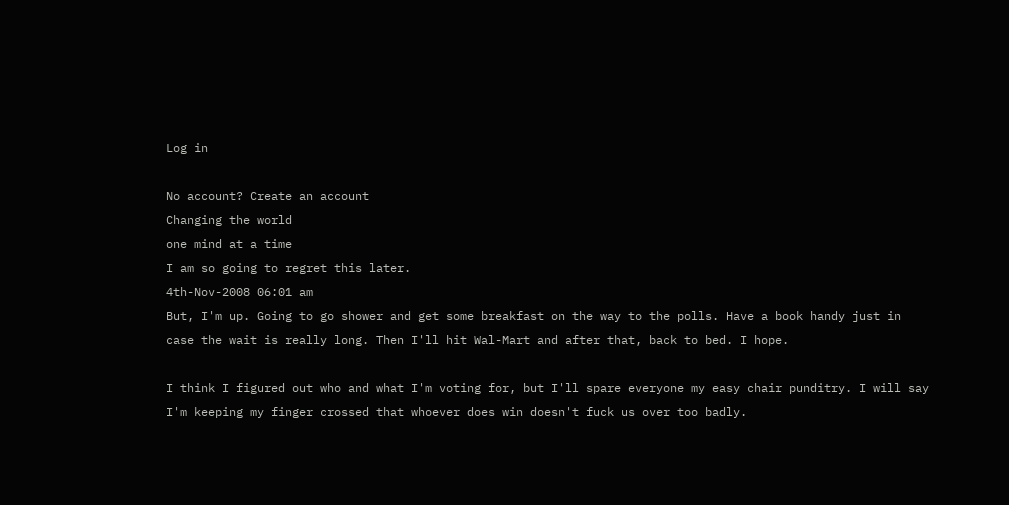Log in

No account? Create an account
Changing the world
one mind at a time
I am so going to regret this later.
4th-Nov-2008 06:01 am
But, I'm up. Going to go shower and get some breakfast on the way to the polls. Have a book handy just in case the wait is really long. Then I'll hit Wal-Mart and after that, back to bed. I hope.

I think I figured out who and what I'm voting for, but I'll spare everyone my easy chair punditry. I will say I'm keeping my finger crossed that whoever does win doesn't fuck us over too badly.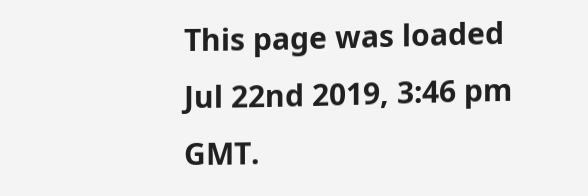This page was loaded Jul 22nd 2019, 3:46 pm GMT.